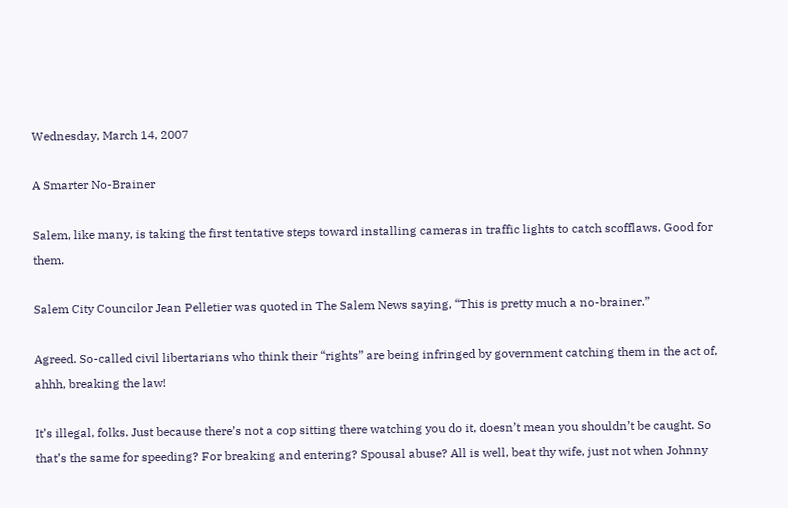Wednesday, March 14, 2007

A Smarter No-Brainer

Salem, like many, is taking the first tentative steps toward installing cameras in traffic lights to catch scofflaws. Good for them.

Salem City Councilor Jean Pelletier was quoted in The Salem News saying, “This is pretty much a no-brainer.”

Agreed. So-called civil libertarians who think their “rights” are being infringed by government catching them in the act of, ahhh, breaking the law!

It’s illegal, folks. Just because there’s not a cop sitting there watching you do it, doesn’t mean you shouldn’t be caught. So that’s the same for speeding? For breaking and entering? Spousal abuse? All is well, beat thy wife, just not when Johnny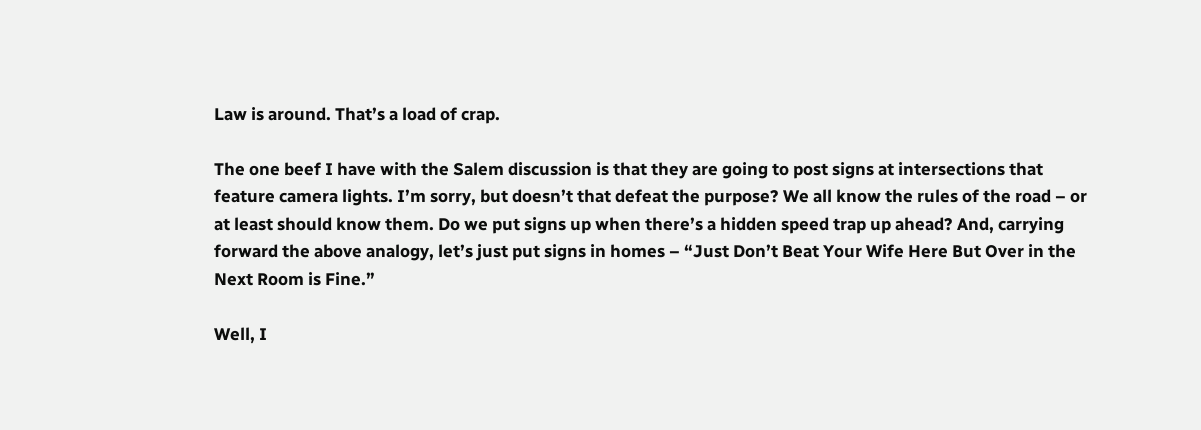Law is around. That’s a load of crap.

The one beef I have with the Salem discussion is that they are going to post signs at intersections that feature camera lights. I’m sorry, but doesn’t that defeat the purpose? We all know the rules of the road – or at least should know them. Do we put signs up when there’s a hidden speed trap up ahead? And, carrying forward the above analogy, let’s just put signs in homes – “Just Don’t Beat Your Wife Here But Over in the Next Room is Fine.”

Well, I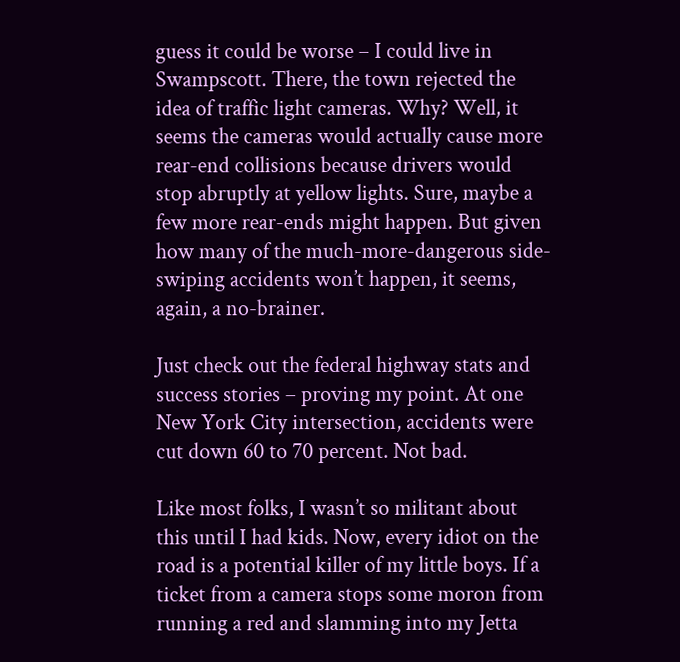guess it could be worse – I could live in Swampscott. There, the town rejected the idea of traffic light cameras. Why? Well, it seems the cameras would actually cause more rear-end collisions because drivers would stop abruptly at yellow lights. Sure, maybe a few more rear-ends might happen. But given how many of the much-more-dangerous side-swiping accidents won’t happen, it seems, again, a no-brainer.

Just check out the federal highway stats and success stories – proving my point. At one New York City intersection, accidents were cut down 60 to 70 percent. Not bad.

Like most folks, I wasn’t so militant about this until I had kids. Now, every idiot on the road is a potential killer of my little boys. If a ticket from a camera stops some moron from running a red and slamming into my Jetta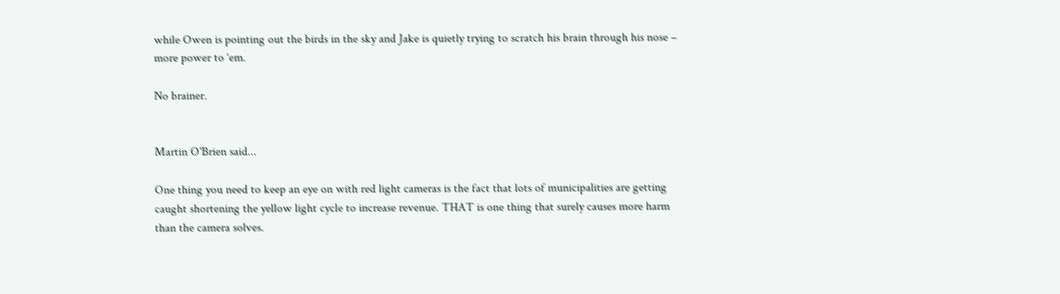while Owen is pointing out the birds in the sky and Jake is quietly trying to scratch his brain through his nose – more power to ‘em.

No brainer.


Martin O'Brien said...

One thing you need to keep an eye on with red light cameras is the fact that lots of municipalities are getting caught shortening the yellow light cycle to increase revenue. THAT is one thing that surely causes more harm than the camera solves.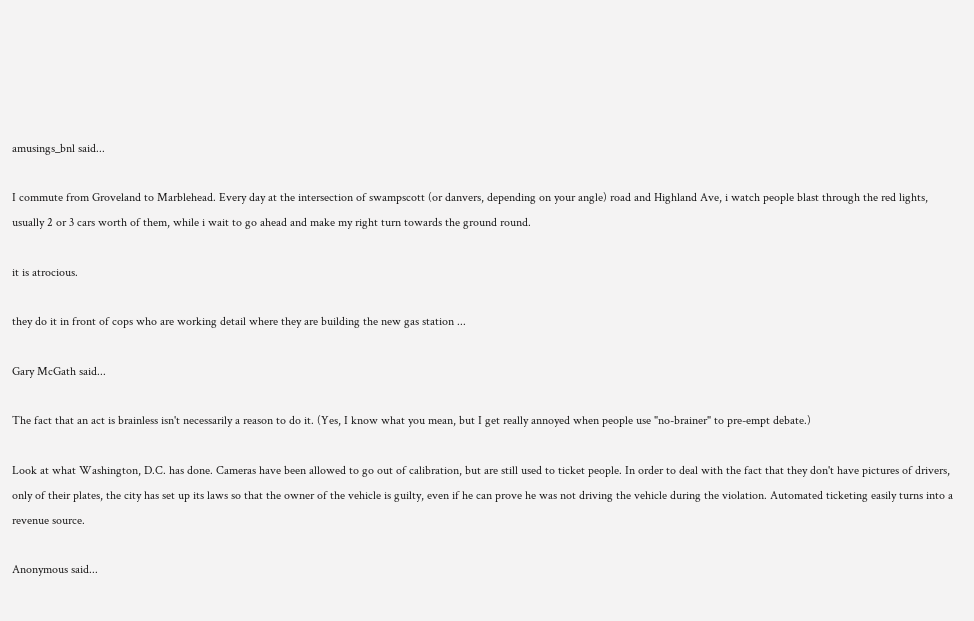amusings_bnl said...

I commute from Groveland to Marblehead. Every day at the intersection of swampscott (or danvers, depending on your angle) road and Highland Ave, i watch people blast through the red lights, usually 2 or 3 cars worth of them, while i wait to go ahead and make my right turn towards the ground round.

it is atrocious.

they do it in front of cops who are working detail where they are building the new gas station ...

Gary McGath said...

The fact that an act is brainless isn't necessarily a reason to do it. (Yes, I know what you mean, but I get really annoyed when people use "no-brainer" to pre-empt debate.)

Look at what Washington, D.C. has done. Cameras have been allowed to go out of calibration, but are still used to ticket people. In order to deal with the fact that they don't have pictures of drivers, only of their plates, the city has set up its laws so that the owner of the vehicle is guilty, even if he can prove he was not driving the vehicle during the violation. Automated ticketing easily turns into a revenue source.

Anonymous said...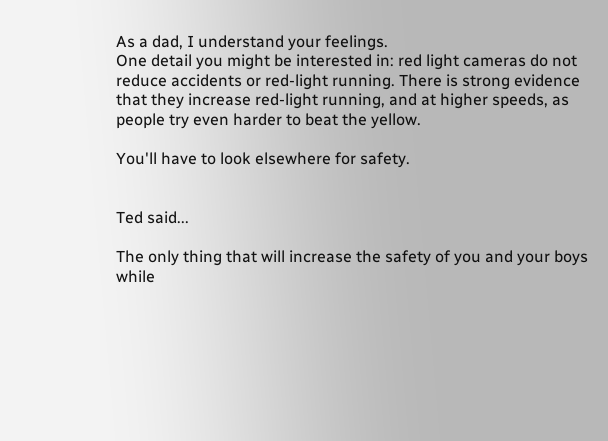As a dad, I understand your feelings.
One detail you might be interested in: red light cameras do not reduce accidents or red-light running. There is strong evidence that they increase red-light running, and at higher speeds, as people try even harder to beat the yellow.

You'll have to look elsewhere for safety.


Ted said...

The only thing that will increase the safety of you and your boys while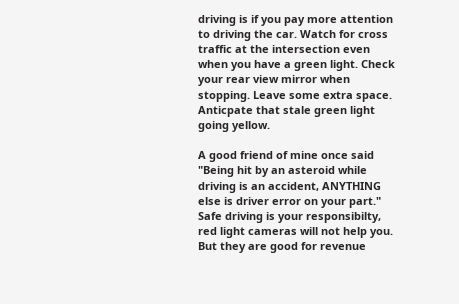driving is if you pay more attention to driving the car. Watch for cross traffic at the intersection even when you have a green light. Check your rear view mirror when stopping. Leave some extra space. Anticpate that stale green light going yellow.

A good friend of mine once said "Being hit by an asteroid while driving is an accident, ANYTHING else is driver error on your part." Safe driving is your responsibilty, red light cameras will not help you. But they are good for revenue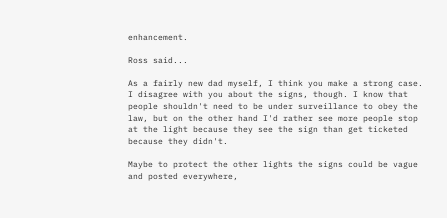enhancement.

Ross said...

As a fairly new dad myself, I think you make a strong case. I disagree with you about the signs, though. I know that people shouldn't need to be under surveillance to obey the law, but on the other hand I'd rather see more people stop at the light because they see the sign than get ticketed because they didn't.

Maybe to protect the other lights the signs could be vague and posted everywhere,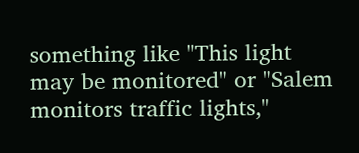something like "This light may be monitored" or "Salem monitors traffic lights,"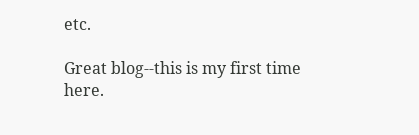etc.

Great blog--this is my first time here.